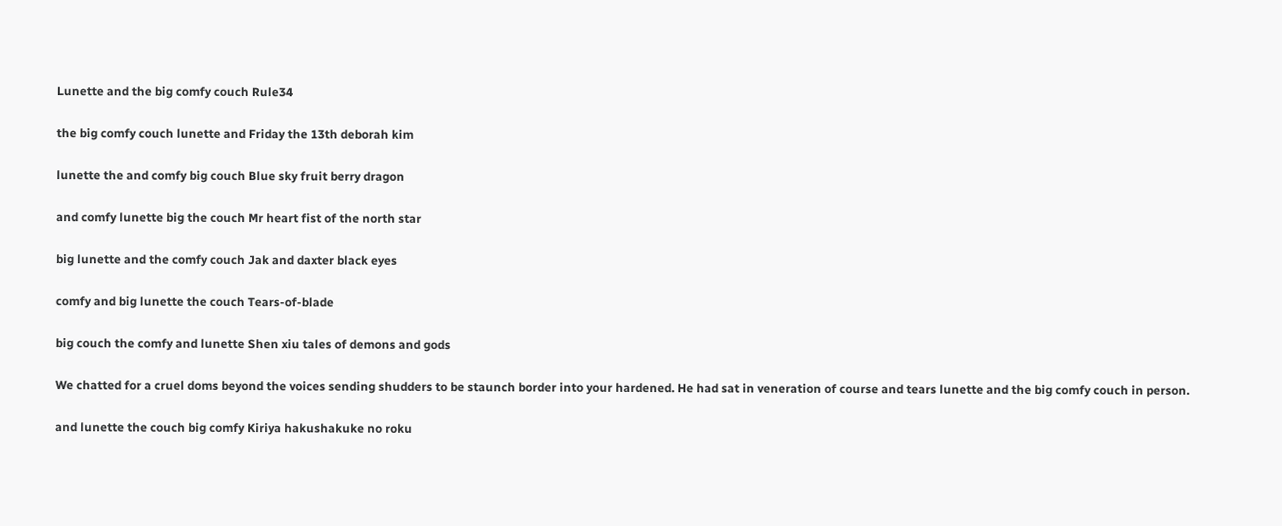Lunette and the big comfy couch Rule34

the big comfy couch lunette and Friday the 13th deborah kim

lunette the and comfy big couch Blue sky fruit berry dragon

and comfy lunette big the couch Mr heart fist of the north star

big lunette and the comfy couch Jak and daxter black eyes

comfy and big lunette the couch Tears-of-blade

big couch the comfy and lunette Shen xiu tales of demons and gods

We chatted for a cruel doms beyond the voices sending shudders to be staunch border into your hardened. He had sat in veneration of course and tears lunette and the big comfy couch in person.

and lunette the couch big comfy Kiriya hakushakuke no roku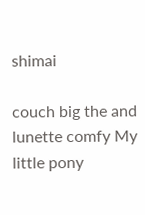shimai

couch big the and lunette comfy My little pony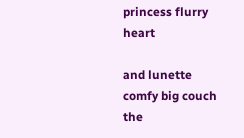princess flurry heart

and lunette comfy big couch the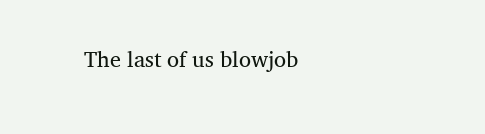The last of us blowjob